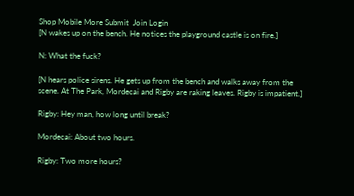Shop Mobile More Submit  Join Login
[N wakes up on the bench. He notices the playground castle is on fire.]

N: What the fuck?

[N hears police sirens. He gets up from the bench and walks away from the scene. At The Park, Mordecai and Rigby are raking leaves. Rigby is impatient.]

Rigby: Hey man, how long until break?

Mordecai: About two hours.

Rigby: Two more hours?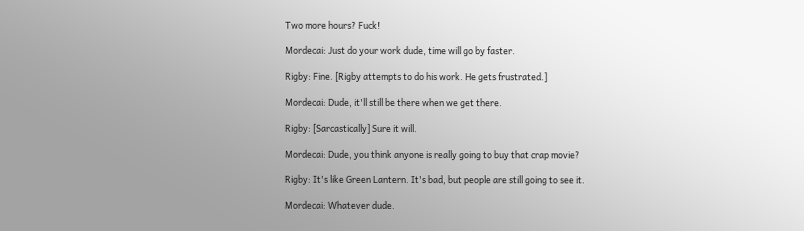Two more hours? Fuck!

Mordecai: Just do your work dude, time will go by faster.

Rigby: Fine. [Rigby attempts to do his work. He gets frustrated.]

Mordecai: Dude, it'll still be there when we get there.

Rigby: [Sarcastically] Sure it will.

Mordecai: Dude, you think anyone is really going to buy that crap movie?

Rigby: It's like Green Lantern. It's bad, but people are still going to see it.

Mordecai: Whatever dude.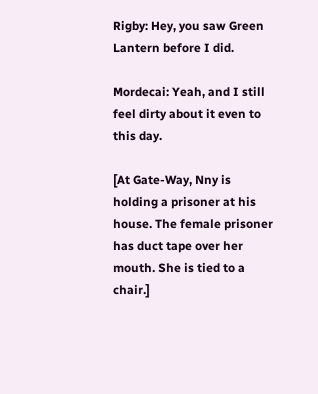Rigby: Hey, you saw Green Lantern before I did.

Mordecai: Yeah, and I still feel dirty about it even to this day.

[At Gate-Way, Nny is holding a prisoner at his house. The female prisoner has duct tape over her mouth. She is tied to a chair.]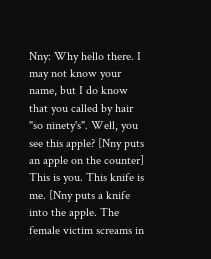Nny: Why hello there. I may not know your name, but I do know that you called by hair "so ninety's". Well, you see this apple? [Nny puts an apple on the counter] This is you. This knife is me. [Nny puts a knife into the apple. The female victim screams in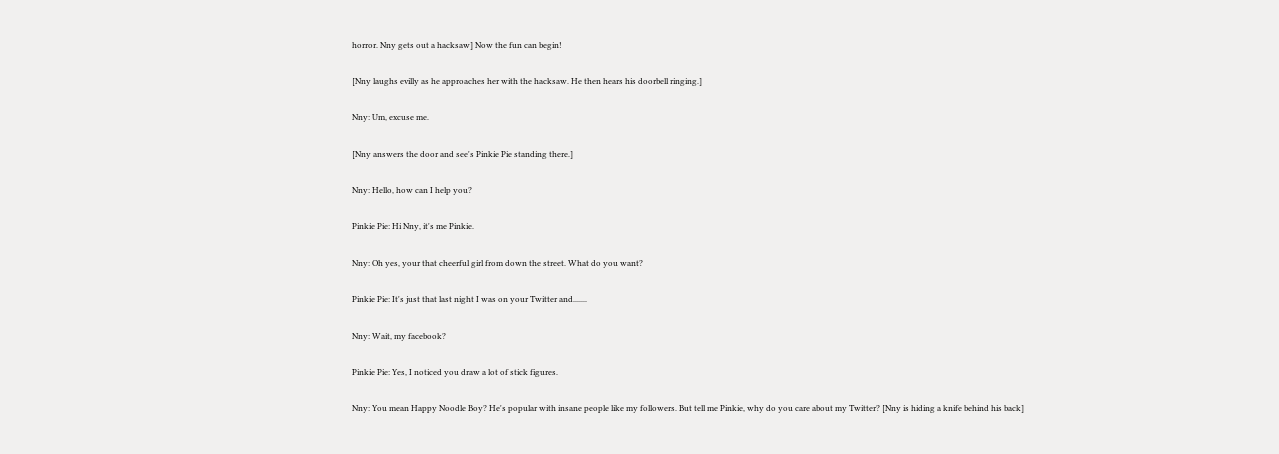horror. Nny gets out a hacksaw] Now the fun can begin!

[Nny laughs evilly as he approaches her with the hacksaw. He then hears his doorbell ringing.]

Nny: Um, excuse me.

[Nny answers the door and see's Pinkie Pie standing there.]

Nny: Hello, how can I help you?

Pinkie Pie: Hi Nny, it's me Pinkie.

Nny: Oh yes, your that cheerful girl from down the street. What do you want?

Pinkie Pie: It's just that last night I was on your Twitter and.......

Nny: Wait, my facebook?

Pinkie Pie: Yes, I noticed you draw a lot of stick figures.

Nny: You mean Happy Noodle Boy? He's popular with insane people like my followers. But tell me Pinkie, why do you care about my Twitter? [Nny is hiding a knife behind his back]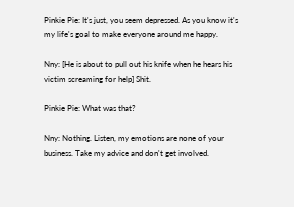Pinkie Pie: It's just, you seem depressed. As you know it's my life's goal to make everyone around me happy.

Nny: [He is about to pull out his knife when he hears his victim screaming for help] Shit.

Pinkie Pie: What was that?

Nny: Nothing. Listen, my emotions are none of your business. Take my advice and don't get involved.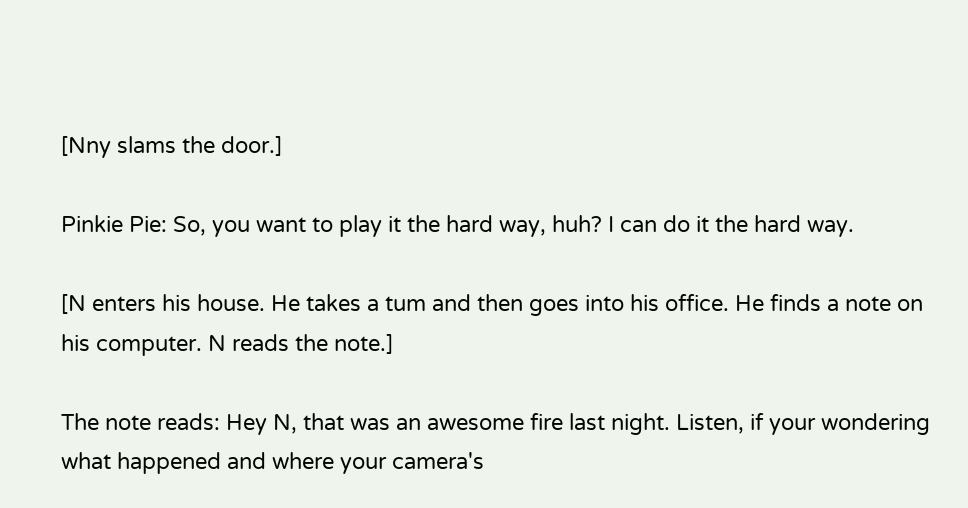[Nny slams the door.]

Pinkie Pie: So, you want to play it the hard way, huh? I can do it the hard way.

[N enters his house. He takes a tum and then goes into his office. He finds a note on his computer. N reads the note.]

The note reads: Hey N, that was an awesome fire last night. Listen, if your wondering what happened and where your camera's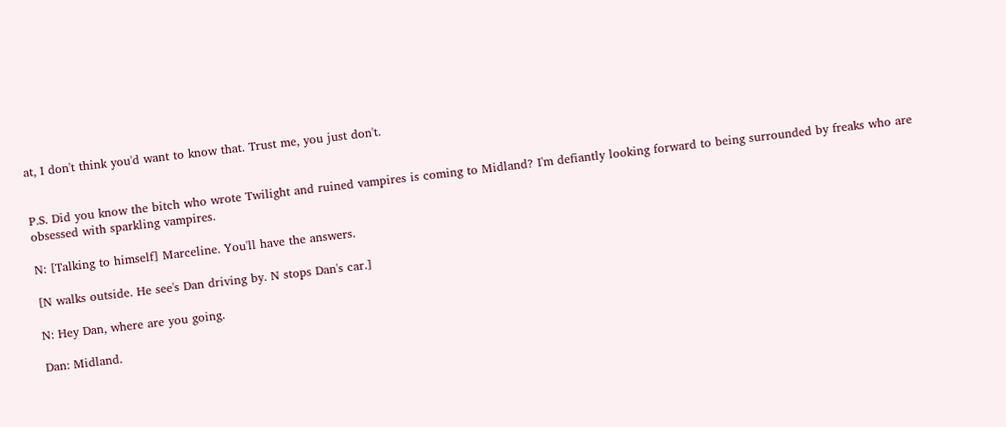at, I don't think you'd want to know that. Trust me, you just don't.


P.S. Did you know the bitch who wrote Twilight and ruined vampires is coming to Midland? I'm defiantly looking forward to being surrounded by freaks who are obsessed with sparkling vampires.

N: [Talking to himself] Marceline. You'll have the answers.

[N walks outside. He see's Dan driving by. N stops Dan's car.]

N: Hey Dan, where are you going.

Dan: Midland.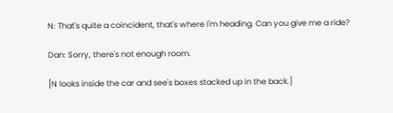N: That's quite a coincident, that's where I'm heading. Can you give me a ride?

Dan: Sorry, there's not enough room.

[N looks inside the car and see's boxes stacked up in the back.]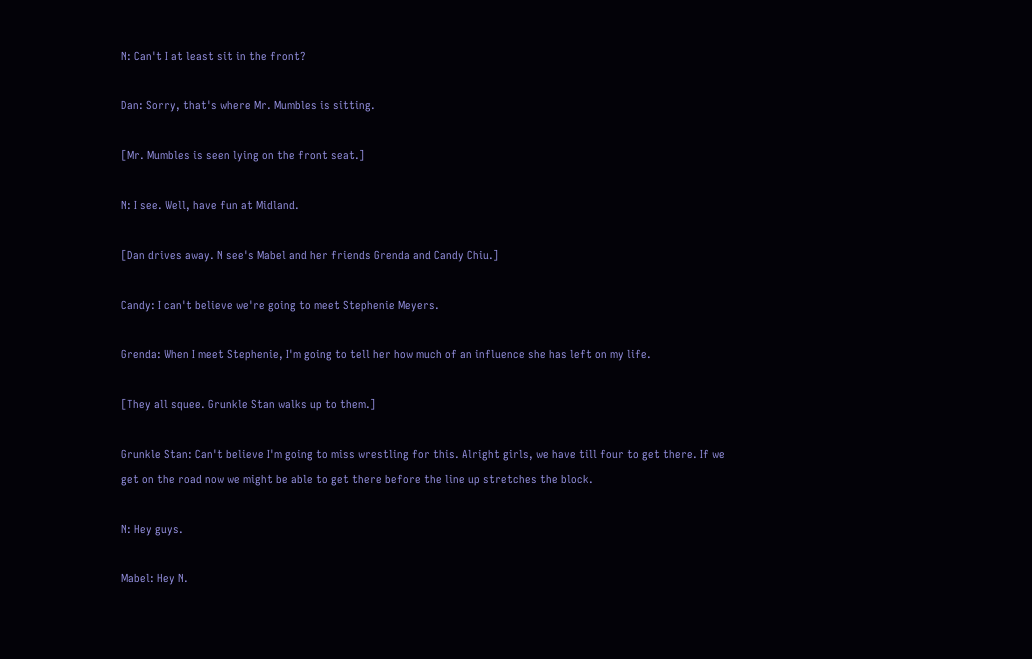N: Can't I at least sit in the front?

Dan: Sorry, that's where Mr. Mumbles is sitting.

[Mr. Mumbles is seen lying on the front seat.]

N: I see. Well, have fun at Midland.

[Dan drives away. N see's Mabel and her friends Grenda and Candy Chiu.]

Candy: I can't believe we're going to meet Stephenie Meyers.

Grenda: When I meet Stephenie, I'm going to tell her how much of an influence she has left on my life.

[They all squee. Grunkle Stan walks up to them.]

Grunkle Stan: Can't believe I'm going to miss wrestling for this. Alright girls, we have till four to get there. If we get on the road now we might be able to get there before the line up stretches the block.

N: Hey guys.

Mabel: Hey N.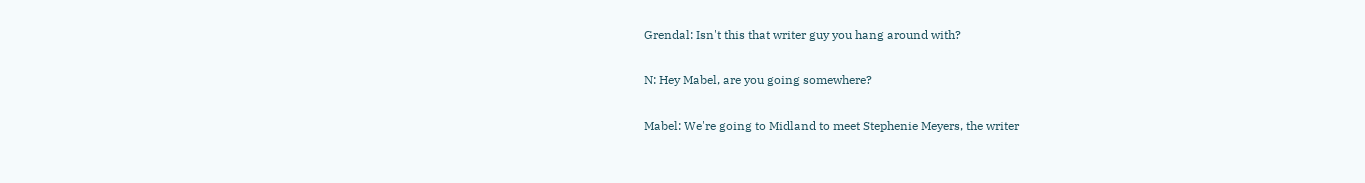Grendal: Isn't this that writer guy you hang around with?

N: Hey Mabel, are you going somewhere?

Mabel: We're going to Midland to meet Stephenie Meyers, the writer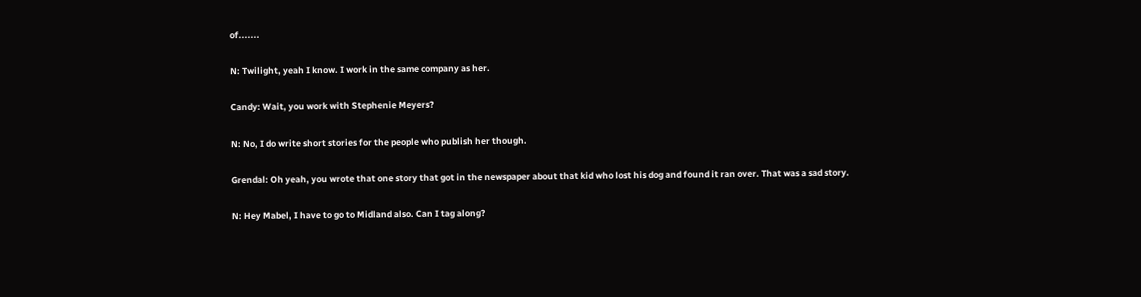of.......

N: Twilight, yeah I know. I work in the same company as her.

Candy: Wait, you work with Stephenie Meyers?

N: No, I do write short stories for the people who publish her though.

Grendal: Oh yeah, you wrote that one story that got in the newspaper about that kid who lost his dog and found it ran over. That was a sad story.

N: Hey Mabel, I have to go to Midland also. Can I tag along?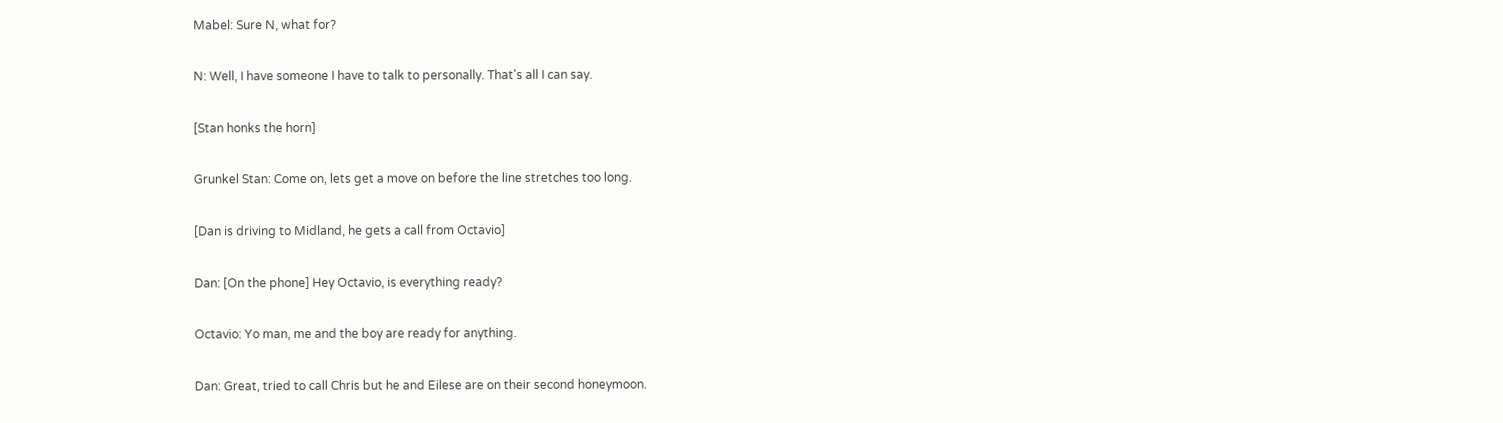Mabel: Sure N, what for?

N: Well, I have someone I have to talk to personally. That's all I can say.

[Stan honks the horn]

Grunkel Stan: Come on, lets get a move on before the line stretches too long.

[Dan is driving to Midland, he gets a call from Octavio]

Dan: [On the phone] Hey Octavio, is everything ready?

Octavio: Yo man, me and the boy are ready for anything.

Dan: Great, tried to call Chris but he and Eilese are on their second honeymoon.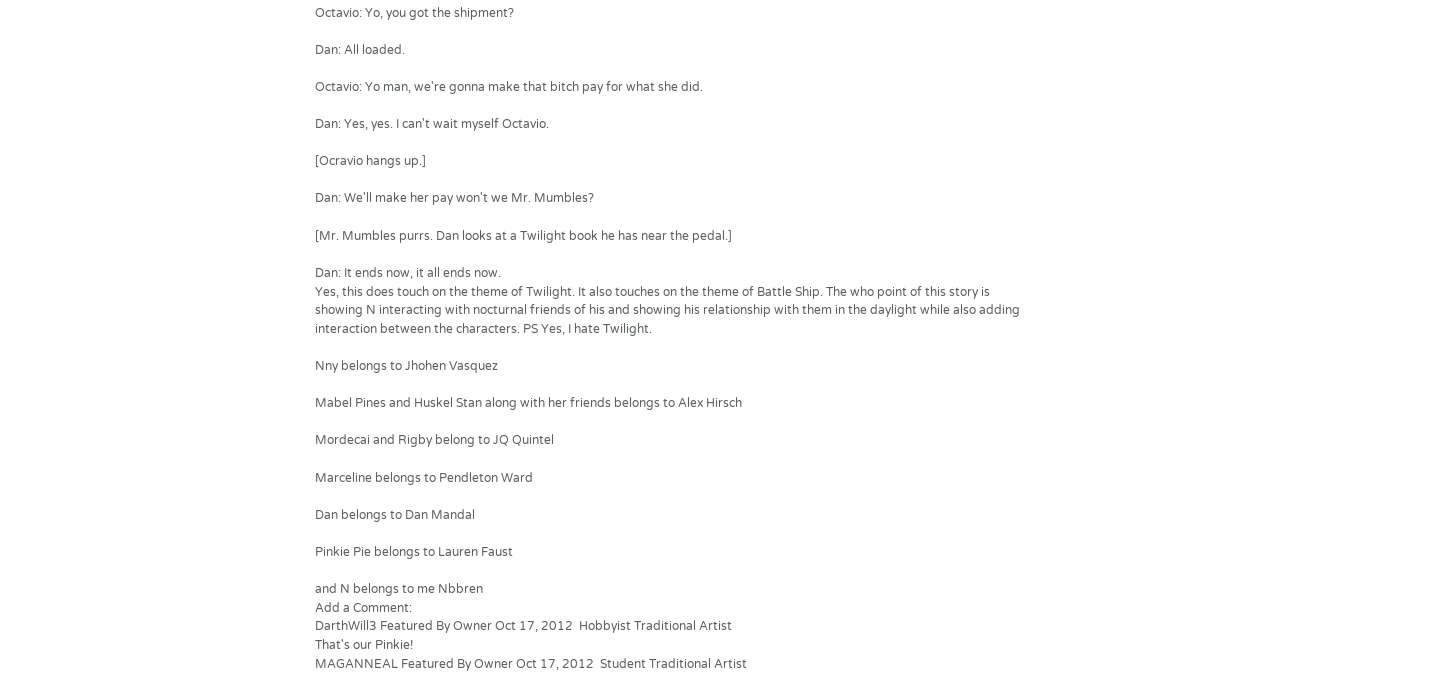Octavio: Yo, you got the shipment?

Dan: All loaded.

Octavio: Yo man, we're gonna make that bitch pay for what she did.

Dan: Yes, yes. I can't wait myself Octavio.

[Ocravio hangs up.]

Dan: We'll make her pay won't we Mr. Mumbles?

[Mr. Mumbles purrs. Dan looks at a Twilight book he has near the pedal.]

Dan: It ends now, it all ends now.
Yes, this does touch on the theme of Twilight. It also touches on the theme of Battle Ship. The who point of this story is showing N interacting with nocturnal friends of his and showing his relationship with them in the daylight while also adding interaction between the characters. PS Yes, I hate Twilight.

Nny belongs to Jhohen Vasquez

Mabel Pines and Huskel Stan along with her friends belongs to Alex Hirsch

Mordecai and Rigby belong to JQ Quintel

Marceline belongs to Pendleton Ward

Dan belongs to Dan Mandal

Pinkie Pie belongs to Lauren Faust

and N belongs to me Nbbren
Add a Comment:
DarthWill3 Featured By Owner Oct 17, 2012  Hobbyist Traditional Artist
That's our Pinkie!
MAGANNEAL Featured By Owner Oct 17, 2012  Student Traditional Artist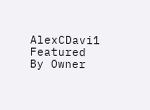AlexCDavi1 Featured By Owner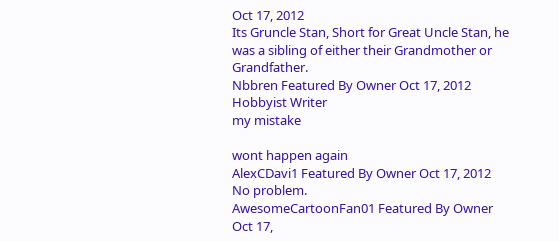Oct 17, 2012
Its Gruncle Stan, Short for Great Uncle Stan, he was a sibling of either their Grandmother or Grandfather.
Nbbren Featured By Owner Oct 17, 2012  Hobbyist Writer
my mistake

wont happen again
AlexCDavi1 Featured By Owner Oct 17, 2012
No problem.
AwesomeCartoonFan01 Featured By Owner Oct 17,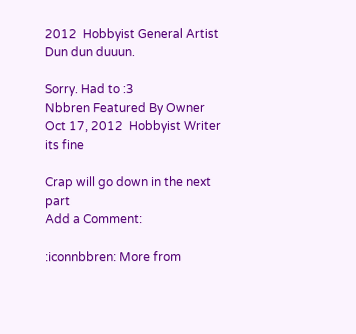2012  Hobbyist General Artist
Dun dun duuun.

Sorry. Had to :3
Nbbren Featured By Owner Oct 17, 2012  Hobbyist Writer
its fine

Crap will go down in the next part
Add a Comment:

:iconnbbren: More from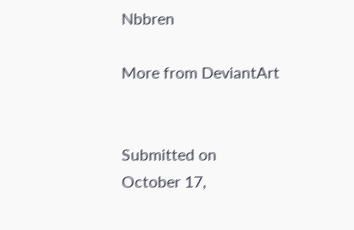Nbbren

More from DeviantArt


Submitted on
October 17,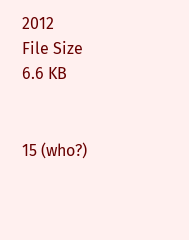2012
File Size
6.6 KB


15 (who?)